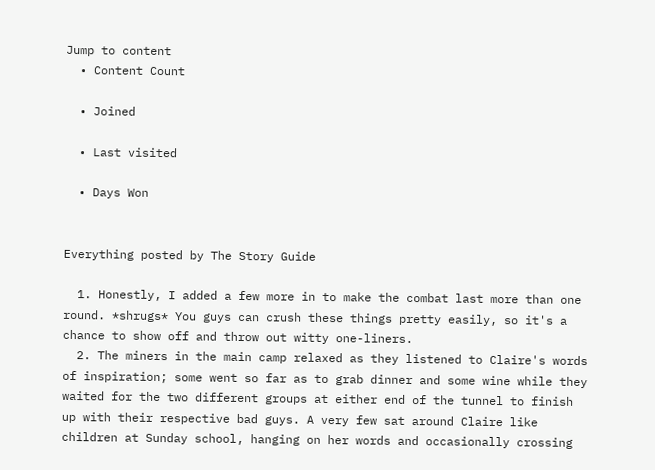Jump to content
  • Content Count

  • Joined

  • Last visited

  • Days Won


Everything posted by The Story Guide

  1. Honestly, I added a few more in to make the combat last more than one round. *shrugs* You guys can crush these things pretty easily, so it's a chance to show off and throw out witty one-liners.
  2. The miners in the main camp relaxed as they listened to Claire's words of inspiration; some went so far as to grab dinner and some wine while they waited for the two different groups at either end of the tunnel to finish up with their respective bad guys. A very few sat around Claire like children at Sunday school, hanging on her words and occasionally crossing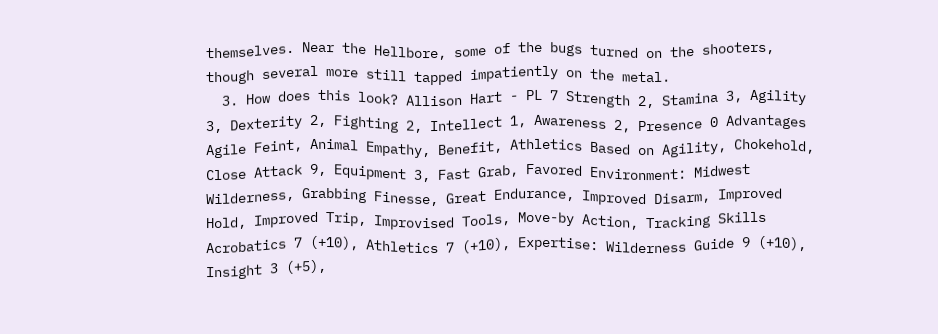themselves. Near the Hellbore, some of the bugs turned on the shooters, though several more still tapped impatiently on the metal.
  3. How does this look? Allison Hart - PL 7 Strength 2, Stamina 3, Agility 3, Dexterity 2, Fighting 2, Intellect 1, Awareness 2, Presence 0 Advantages Agile Feint, Animal Empathy, Benefit, Athletics Based on Agility, Chokehold, Close Attack 9, Equipment 3, Fast Grab, Favored Environment: Midwest Wilderness, Grabbing Finesse, Great Endurance, Improved Disarm, Improved Hold, Improved Trip, Improvised Tools, Move-by Action, Tracking Skills Acrobatics 7 (+10), Athletics 7 (+10), Expertise: Wilderness Guide 9 (+10), Insight 3 (+5),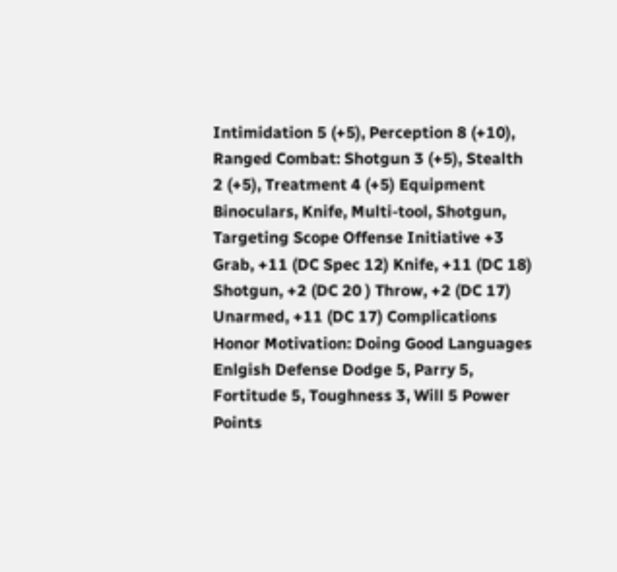Intimidation 5 (+5), Perception 8 (+10), Ranged Combat: Shotgun 3 (+5), Stealth 2 (+5), Treatment 4 (+5) Equipment Binoculars, Knife, Multi-tool, Shotgun, Targeting Scope Offense Initiative +3 Grab, +11 (DC Spec 12) Knife, +11 (DC 18) Shotgun, +2 (DC 20 ) Throw, +2 (DC 17) Unarmed, +11 (DC 17) Complications Honor Motivation: Doing Good Languages Enlgish Defense Dodge 5, Parry 5, Fortitude 5, Toughness 3, Will 5 Power Points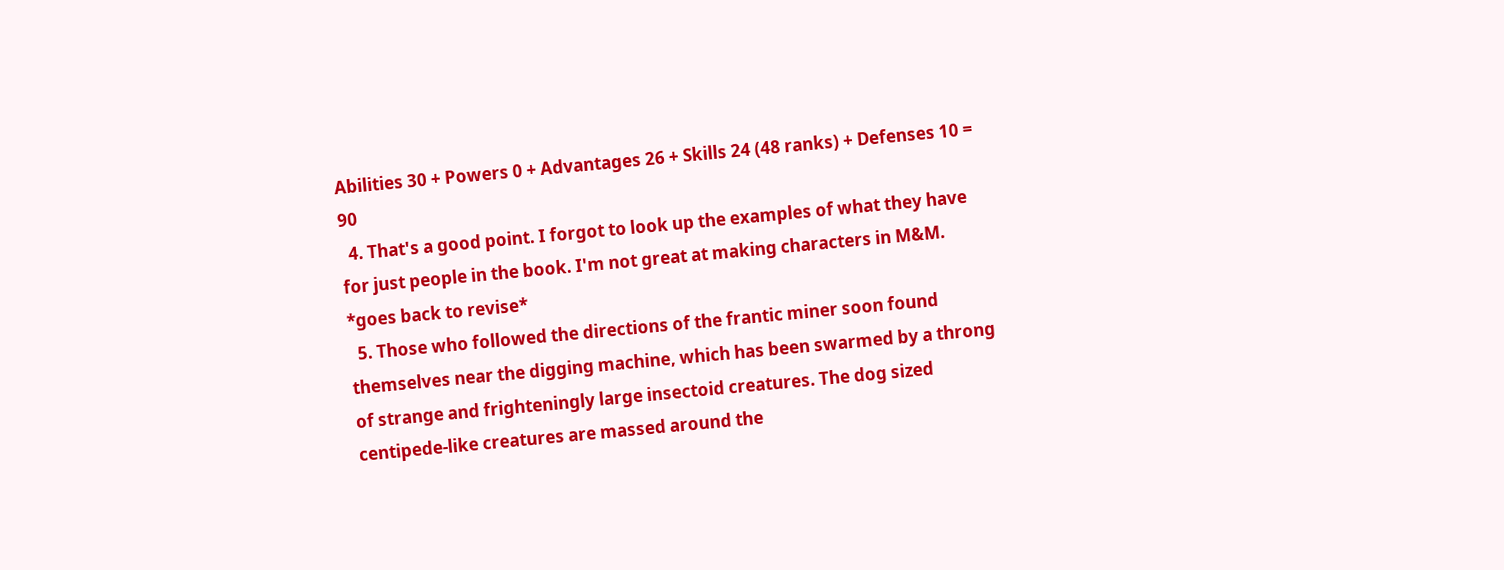Abilities 30 + Powers 0 + Advantages 26 + Skills 24 (48 ranks) + Defenses 10 = 90
  4. That's a good point. I forgot to look up the examples of what they have for just people in the book. I'm not great at making characters in M&M. *goes back to revise*
  5. Those who followed the directions of the frantic miner soon found themselves near the digging machine, which has been swarmed by a throng of strange and frighteningly large insectoid creatures. The dog sized centipede-like creatures are massed around the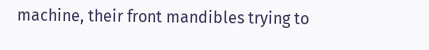machine, their front mandibles trying to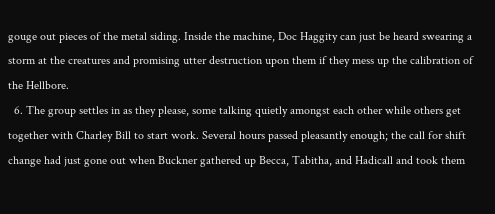gouge out pieces of the metal siding. Inside the machine, Doc Haggity can just be heard swearing a storm at the creatures and promising utter destruction upon them if they mess up the calibration of the Hellbore.
  6. The group settles in as they please, some talking quietly amongst each other while others get together with Charley Bill to start work. Several hours passed pleasantly enough; the call for shift change had just gone out when Buckner gathered up Becca, Tabitha, and Hadicall and took them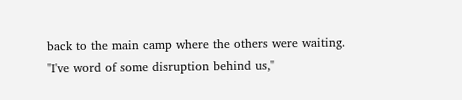back to the main camp where the others were waiting. "I've word of some disruption behind us,"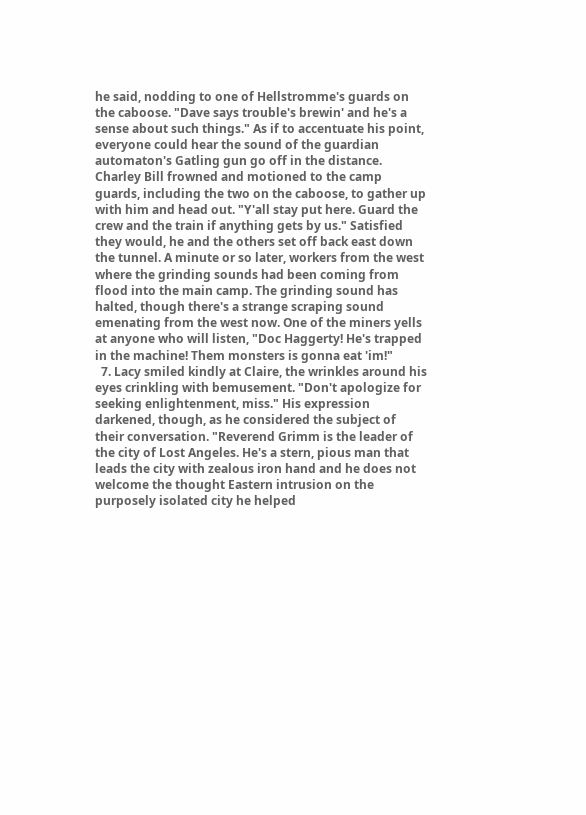he said, nodding to one of Hellstromme's guards on the caboose. "Dave says trouble's brewin' and he's a sense about such things." As if to accentuate his point, everyone could hear the sound of the guardian automaton's Gatling gun go off in the distance. Charley Bill frowned and motioned to the camp guards, including the two on the caboose, to gather up with him and head out. "Y'all stay put here. Guard the crew and the train if anything gets by us." Satisfied they would, he and the others set off back east down the tunnel. A minute or so later, workers from the west where the grinding sounds had been coming from flood into the main camp. The grinding sound has halted, though there's a strange scraping sound emenating from the west now. One of the miners yells at anyone who will listen, "Doc Haggerty! He's trapped in the machine! Them monsters is gonna eat 'im!"
  7. Lacy smiled kindly at Claire, the wrinkles around his eyes crinkling with bemusement. "Don't apologize for seeking enlightenment, miss." His expression darkened, though, as he considered the subject of their conversation. "Reverend Grimm is the leader of the city of Lost Angeles. He's a stern, pious man that leads the city with zealous iron hand and he does not welcome the thought Eastern intrusion on the purposely isolated city he helped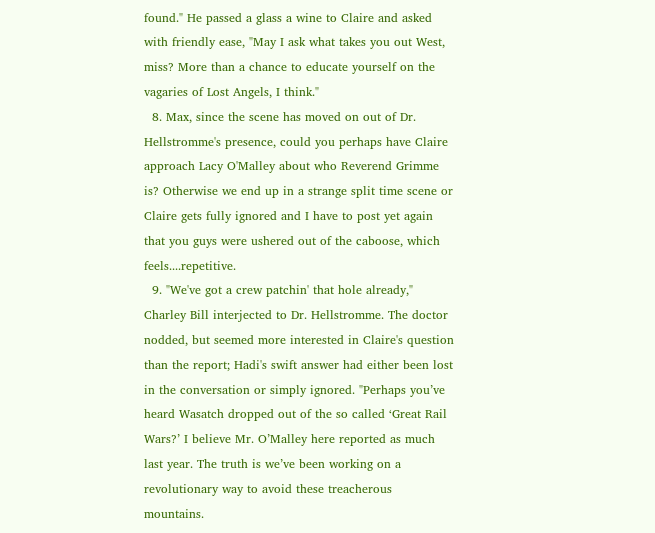found." He passed a glass a wine to Claire and asked with friendly ease, "May I ask what takes you out West, miss? More than a chance to educate yourself on the vagaries of Lost Angels, I think."
  8. Max, since the scene has moved on out of Dr. Hellstromme's presence, could you perhaps have Claire approach Lacy O'Malley about who Reverend Grimme is? Otherwise we end up in a strange split time scene or Claire gets fully ignored and I have to post yet again that you guys were ushered out of the caboose, which feels....repetitive.
  9. "We've got a crew patchin' that hole already," Charley Bill interjected to Dr. Hellstromme. The doctor nodded, but seemed more interested in Claire's question than the report; Hadi's swift answer had either been lost in the conversation or simply ignored. "Perhaps you’ve heard Wasatch dropped out of the so called ‘Great Rail Wars?’ I believe Mr. O’Malley here reported as much last year. The truth is we’ve been working on a revolutionary way to avoid these treacherous mountains.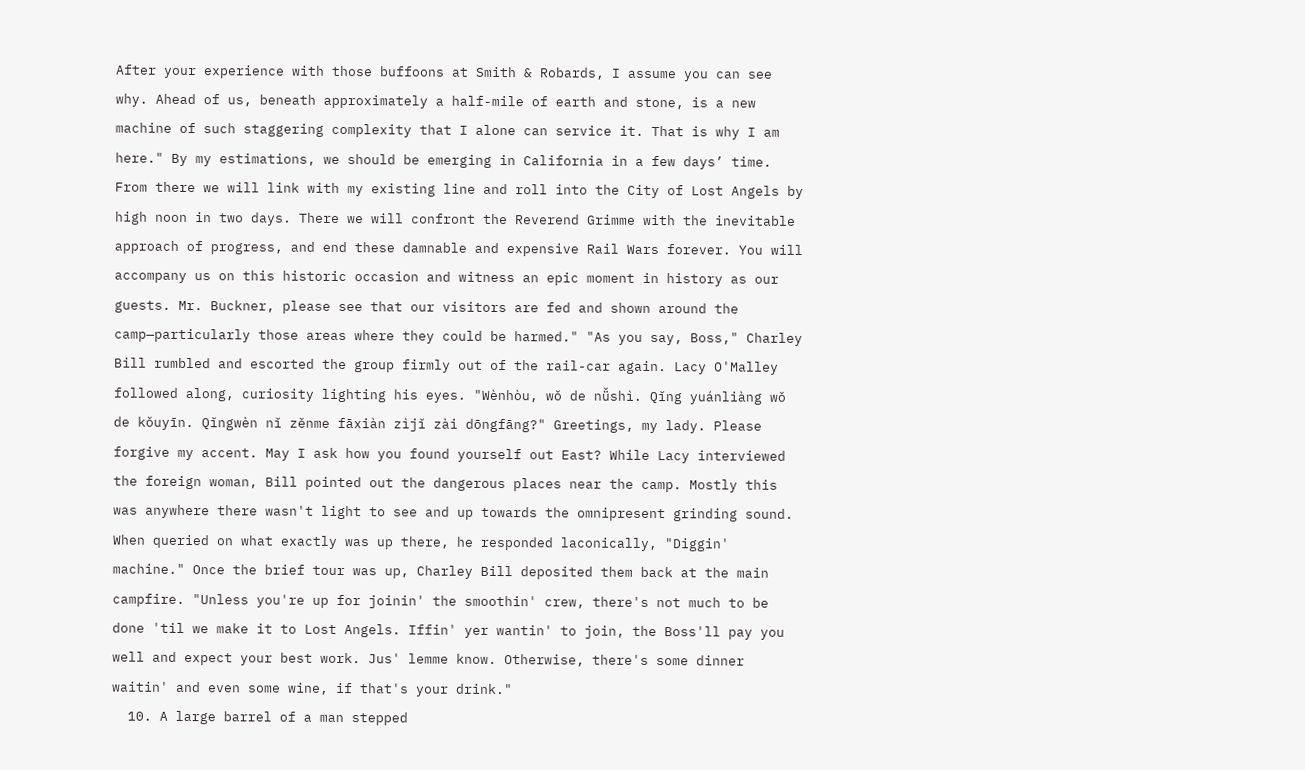After your experience with those buffoons at Smith & Robards, I assume you can see why. Ahead of us, beneath approximately a half-mile of earth and stone, is a new machine of such staggering complexity that I alone can service it. That is why I am here." By my estimations, we should be emerging in California in a few days’ time. From there we will link with my existing line and roll into the City of Lost Angels by high noon in two days. There we will confront the Reverend Grimme with the inevitable approach of progress, and end these damnable and expensive Rail Wars forever. You will accompany us on this historic occasion and witness an epic moment in history as our guests. Mr. Buckner, please see that our visitors are fed and shown around the camp—particularly those areas where they could be harmed." "As you say, Boss," Charley Bill rumbled and escorted the group firmly out of the rail-car again. Lacy O'Malley followed along, curiosity lighting his eyes. "Wènhòu, wǒ de nǚshì. Qǐng yuánliàng wǒ de kǒuyīn. Qǐngwèn nǐ zěnme fāxiàn zìjǐ zài dōngfāng?" Greetings, my lady. Please forgive my accent. May I ask how you found yourself out East? While Lacy interviewed the foreign woman, Bill pointed out the dangerous places near the camp. Mostly this was anywhere there wasn't light to see and up towards the omnipresent grinding sound. When queried on what exactly was up there, he responded laconically, "Diggin' machine." Once the brief tour was up, Charley Bill deposited them back at the main campfire. "Unless you're up for joinin' the smoothin' crew, there's not much to be done 'til we make it to Lost Angels. Iffin' yer wantin' to join, the Boss'll pay you well and expect your best work. Jus' lemme know. Otherwise, there's some dinner waitin' and even some wine, if that's your drink."
  10. A large barrel of a man stepped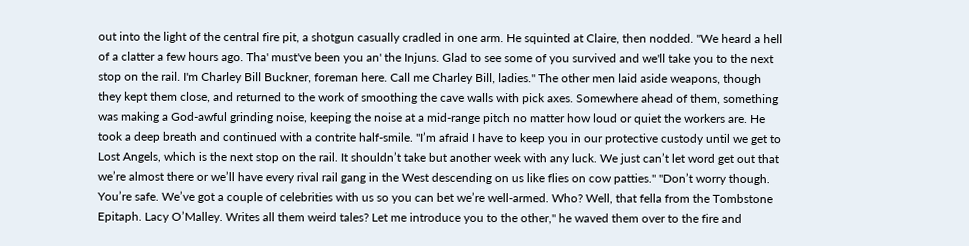out into the light of the central fire pit, a shotgun casually cradled in one arm. He squinted at Claire, then nodded. "We heard a hell of a clatter a few hours ago. Tha' must've been you an' the Injuns. Glad to see some of you survived and we'll take you to the next stop on the rail. I'm Charley Bill Buckner, foreman here. Call me Charley Bill, ladies." The other men laid aside weapons, though they kept them close, and returned to the work of smoothing the cave walls with pick axes. Somewhere ahead of them, something was making a God-awful grinding noise, keeping the noise at a mid-range pitch no matter how loud or quiet the workers are. He took a deep breath and continued with a contrite half-smile. "I’m afraid I have to keep you in our protective custody until we get to Lost Angels, which is the next stop on the rail. It shouldn’t take but another week with any luck. We just can’t let word get out that we’re almost there or we’ll have every rival rail gang in the West descending on us like flies on cow patties." "Don’t worry though. You’re safe. We’ve got a couple of celebrities with us so you can bet we’re well-armed. Who? Well, that fella from the Tombstone Epitaph. Lacy O’Malley. Writes all them weird tales? Let me introduce you to the other," he waved them over to the fire and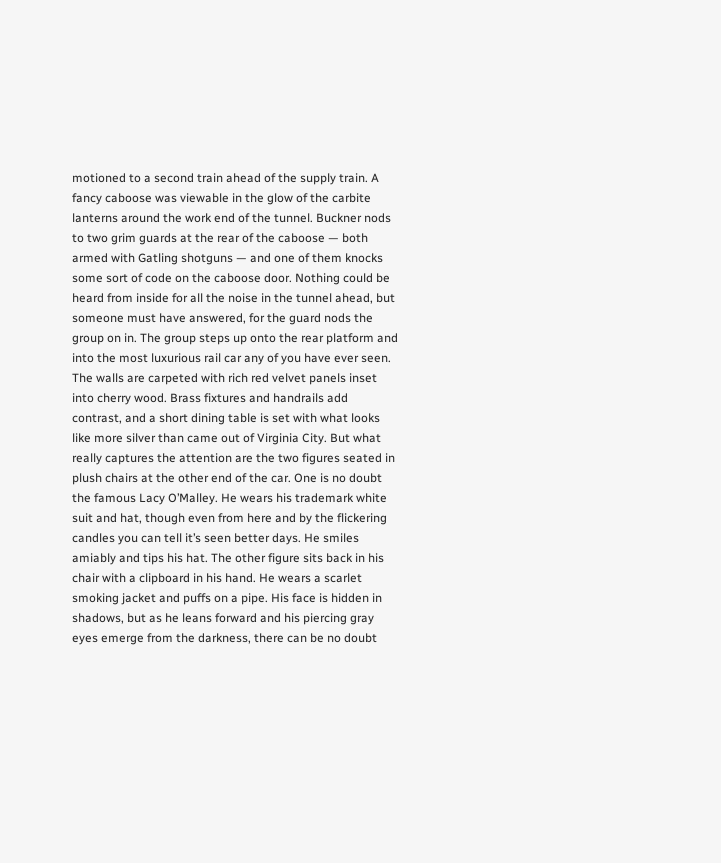motioned to a second train ahead of the supply train. A fancy caboose was viewable in the glow of the carbite lanterns around the work end of the tunnel. Buckner nods to two grim guards at the rear of the caboose — both armed with Gatling shotguns — and one of them knocks some sort of code on the caboose door. Nothing could be heard from inside for all the noise in the tunnel ahead, but someone must have answered, for the guard nods the group on in. The group steps up onto the rear platform and into the most luxurious rail car any of you have ever seen. The walls are carpeted with rich red velvet panels inset into cherry wood. Brass fixtures and handrails add contrast, and a short dining table is set with what looks like more silver than came out of Virginia City. But what really captures the attention are the two figures seated in plush chairs at the other end of the car. One is no doubt the famous Lacy O’Malley. He wears his trademark white suit and hat, though even from here and by the flickering candles you can tell it’s seen better days. He smiles amiably and tips his hat. The other figure sits back in his chair with a clipboard in his hand. He wears a scarlet smoking jacket and puffs on a pipe. His face is hidden in shadows, but as he leans forward and his piercing gray eyes emerge from the darkness, there can be no doubt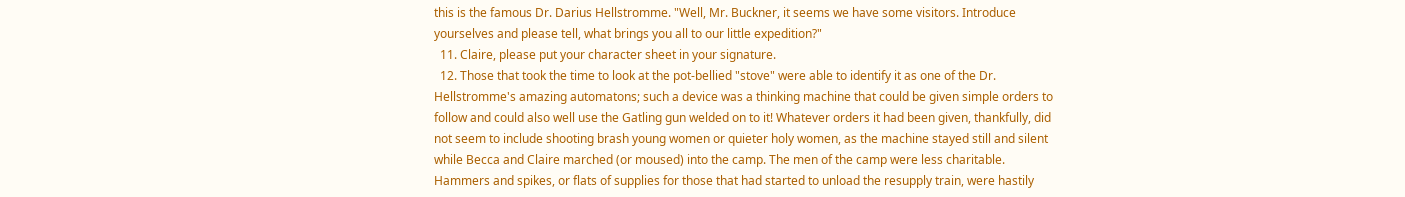this is the famous Dr. Darius Hellstromme. "Well, Mr. Buckner, it seems we have some visitors. Introduce yourselves and please tell, what brings you all to our little expedition?"
  11. Claire, please put your character sheet in your signature.
  12. Those that took the time to look at the pot-bellied "stove" were able to identify it as one of the Dr. Hellstromme's amazing automatons; such a device was a thinking machine that could be given simple orders to follow and could also well use the Gatling gun welded on to it! Whatever orders it had been given, thankfully, did not seem to include shooting brash young women or quieter holy women, as the machine stayed still and silent while Becca and Claire marched (or moused) into the camp. The men of the camp were less charitable. Hammers and spikes, or flats of supplies for those that had started to unload the resupply train, were hastily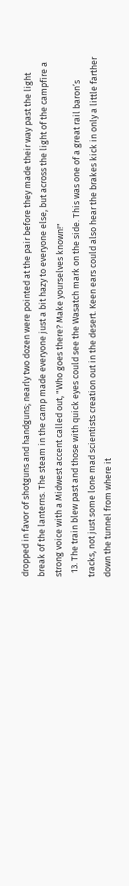dropped in favor of shotguns and handguns; nearly two dozen were pointed at the pair before they made their way past the light break of the lanterns. The steam in the camp made everyone just a bit hazy to everyone else, but across the light of the campfire a strong voice with a Midwest accent called out, "Who goes there? Make yourselves known!"
  13. The train blew past and those with quick eyes could see the Wasatch mark on the side. This was one of a great rail baron’s tracks, not just some lone mad scientists creation out in the desert. Keen ears could also hear the brakes kick in only a little farther down the tunnel from where it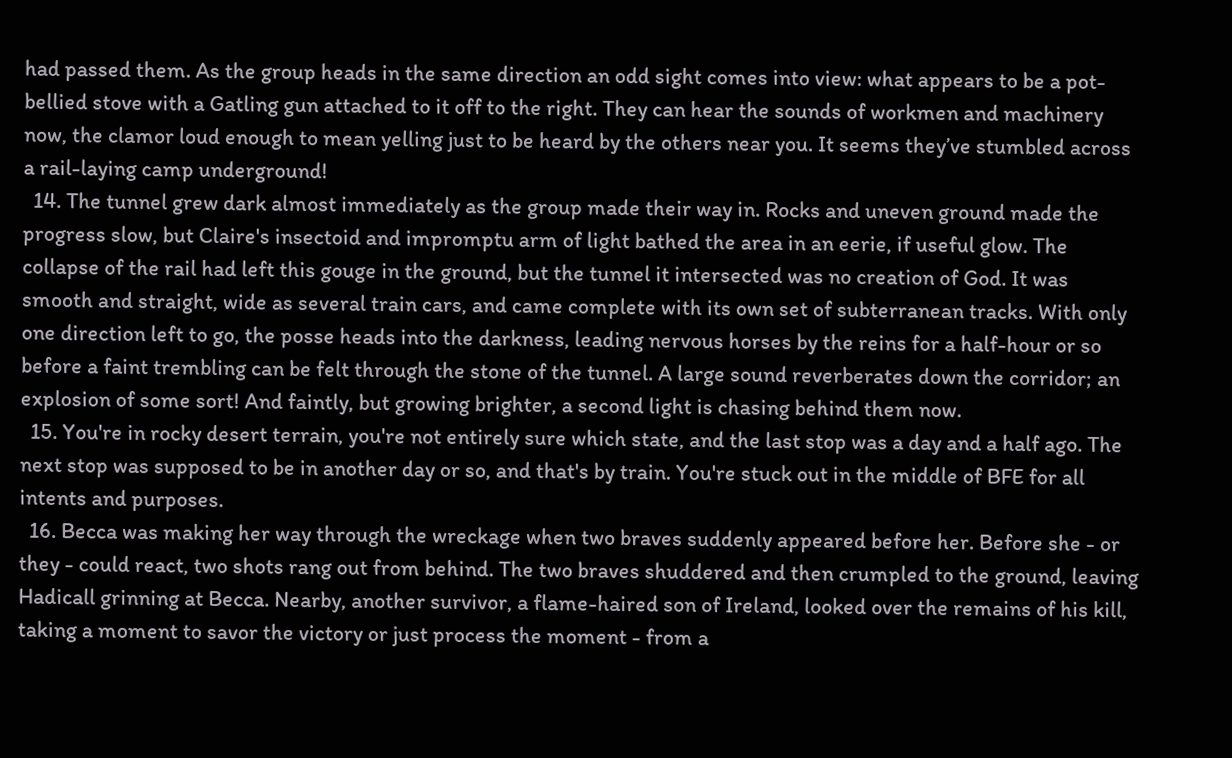had passed them. As the group heads in the same direction an odd sight comes into view: what appears to be a pot-bellied stove with a Gatling gun attached to it off to the right. They can hear the sounds of workmen and machinery now, the clamor loud enough to mean yelling just to be heard by the others near you. It seems they’ve stumbled across a rail-laying camp underground!
  14. The tunnel grew dark almost immediately as the group made their way in. Rocks and uneven ground made the progress slow, but Claire's insectoid and impromptu arm of light bathed the area in an eerie, if useful glow. The collapse of the rail had left this gouge in the ground, but the tunnel it intersected was no creation of God. It was smooth and straight, wide as several train cars, and came complete with its own set of subterranean tracks. With only one direction left to go, the posse heads into the darkness, leading nervous horses by the reins for a half-hour or so before a faint trembling can be felt through the stone of the tunnel. A large sound reverberates down the corridor; an explosion of some sort! And faintly, but growing brighter, a second light is chasing behind them now.
  15. You're in rocky desert terrain, you're not entirely sure which state, and the last stop was a day and a half ago. The next stop was supposed to be in another day or so, and that's by train. You're stuck out in the middle of BFE for all intents and purposes.
  16. Becca was making her way through the wreckage when two braves suddenly appeared before her. Before she - or they - could react, two shots rang out from behind. The two braves shuddered and then crumpled to the ground, leaving Hadicall grinning at Becca. Nearby, another survivor, a flame-haired son of Ireland, looked over the remains of his kill, taking a moment to savor the victory or just process the moment - from a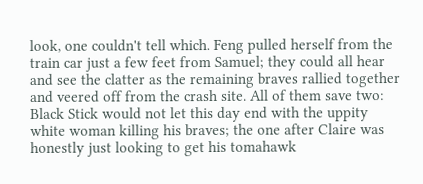look, one couldn't tell which. Feng pulled herself from the train car just a few feet from Samuel; they could all hear and see the clatter as the remaining braves rallied together and veered off from the crash site. All of them save two: Black Stick would not let this day end with the uppity white woman killing his braves; the one after Claire was honestly just looking to get his tomahawk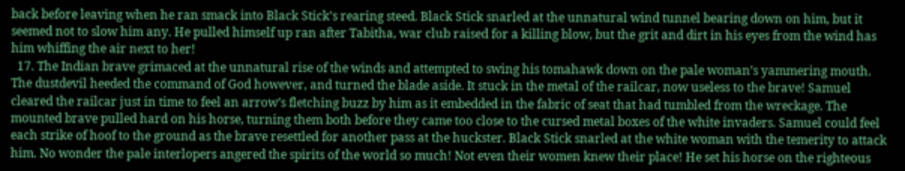back before leaving when he ran smack into Black Stick's rearing steed. Black Stick snarled at the unnatural wind tunnel bearing down on him, but it seemed not to slow him any. He pulled himself up ran after Tabitha, war club raised for a killing blow, but the grit and dirt in his eyes from the wind has him whiffing the air next to her!
  17. The Indian brave grimaced at the unnatural rise of the winds and attempted to swing his tomahawk down on the pale woman’s yammering mouth. The dustdevil heeded the command of God however, and turned the blade aside. It stuck in the metal of the railcar, now useless to the brave! Samuel cleared the railcar just in time to feel an arrow’s fletching buzz by him as it embedded in the fabric of seat that had tumbled from the wreckage. The mounted brave pulled hard on his horse, turning them both before they came too close to the cursed metal boxes of the white invaders. Samuel could feel each strike of hoof to the ground as the brave resettled for another pass at the huckster. Black Stick snarled at the white woman with the temerity to attack him. No wonder the pale interlopers angered the spirits of the world so much! Not even their women knew their place! He set his horse on the righteous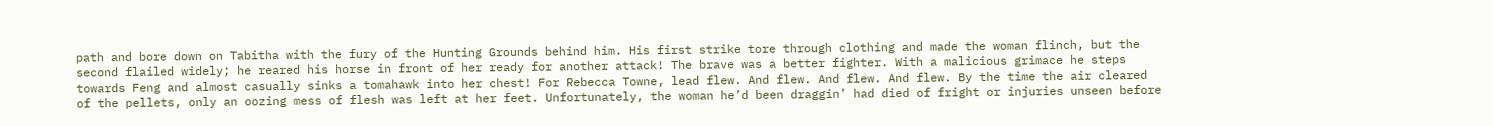path and bore down on Tabitha with the fury of the Hunting Grounds behind him. His first strike tore through clothing and made the woman flinch, but the second flailed widely; he reared his horse in front of her ready for another attack! The brave was a better fighter. With a malicious grimace he steps towards Feng and almost casually sinks a tomahawk into her chest! For Rebecca Towne, lead flew. And flew. And flew. And flew. By the time the air cleared of the pellets, only an oozing mess of flesh was left at her feet. Unfortunately, the woman he’d been draggin’ had died of fright or injuries unseen before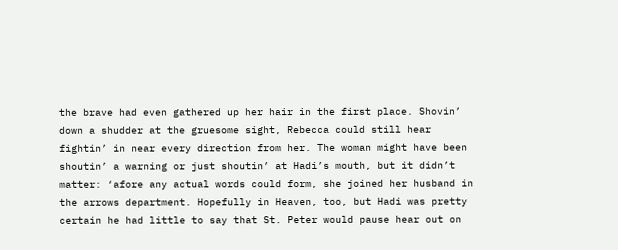the brave had even gathered up her hair in the first place. Shovin’ down a shudder at the gruesome sight, Rebecca could still hear fightin’ in near every direction from her. The woman might have been shoutin’ a warning or just shoutin’ at Hadi’s mouth, but it didn’t matter: ‘afore any actual words could form, she joined her husband in the arrows department. Hopefully in Heaven, too, but Hadi was pretty certain he had little to say that St. Peter would pause hear out on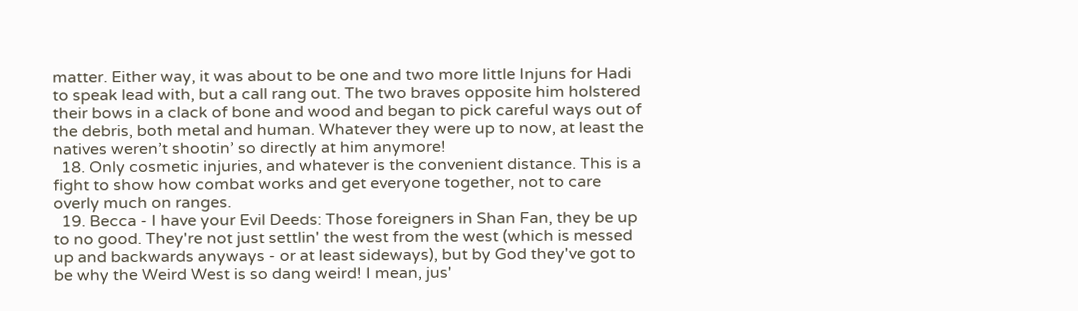matter. Either way, it was about to be one and two more little Injuns for Hadi to speak lead with, but a call rang out. The two braves opposite him holstered their bows in a clack of bone and wood and began to pick careful ways out of the debris, both metal and human. Whatever they were up to now, at least the natives weren’t shootin’ so directly at him anymore!
  18. Only cosmetic injuries, and whatever is the convenient distance. This is a fight to show how combat works and get everyone together, not to care overly much on ranges.
  19. Becca - I have your Evil Deeds: Those foreigners in Shan Fan, they be up to no good. They're not just settlin' the west from the west (which is messed up and backwards anyways - or at least sideways), but by God they've got to be why the Weird West is so dang weird! I mean, jus'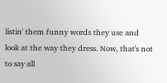listin' them funny words they use and look at the way they dress. Now, that's not to say all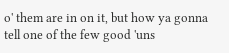o' them are in on it, but how ya gonna tell one of the few good 'uns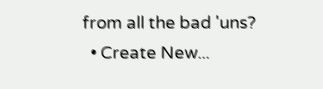from all the bad 'uns?
  • Create New...